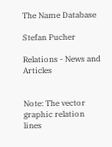The Name Database

Stefan Pucher

Relations - News and Articles


Note: The vector graphic relation lines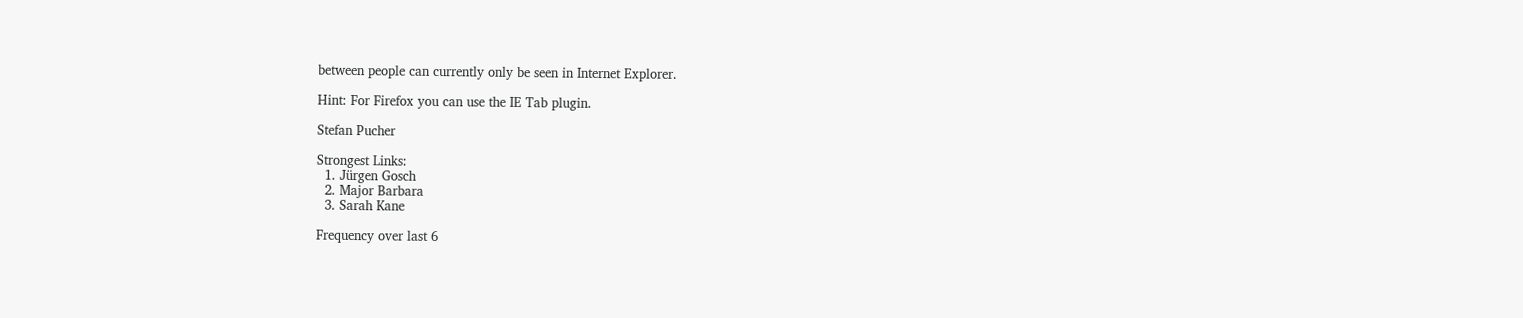between people can currently only be seen in Internet Explorer.

Hint: For Firefox you can use the IE Tab plugin.

Stefan Pucher

Strongest Links:
  1. Jürgen Gosch
  2. Major Barbara
  3. Sarah Kane

Frequency over last 6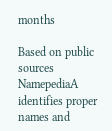months

Based on public sources NamepediaA identifies proper names and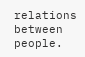relations between people.